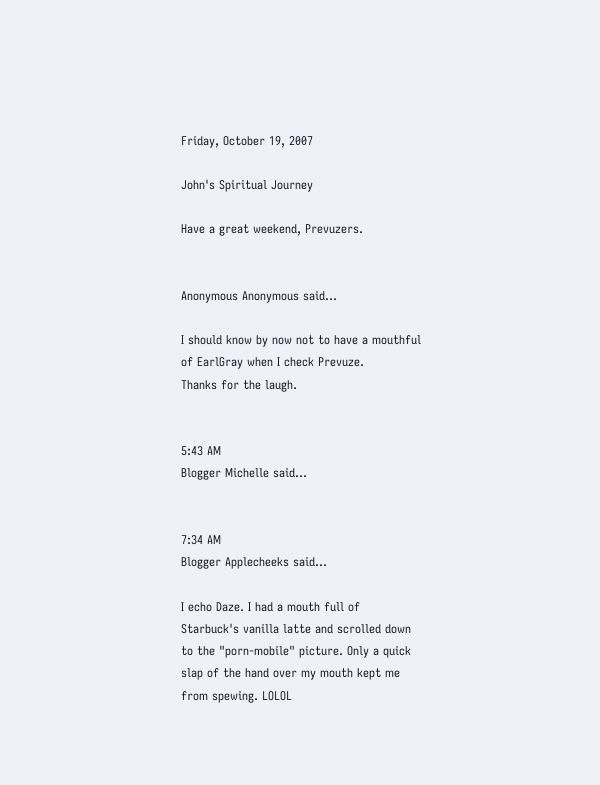Friday, October 19, 2007

John's Spiritual Journey

Have a great weekend, Prevuzers.


Anonymous Anonymous said...

I should know by now not to have a mouthful of EarlGray when I check Prevuze.
Thanks for the laugh.


5:43 AM
Blogger Michelle said...


7:34 AM
Blogger Applecheeks said...

I echo Daze. I had a mouth full of Starbuck's vanilla latte and scrolled down to the "porn-mobile" picture. Only a quick slap of the hand over my mouth kept me from spewing. LOLOL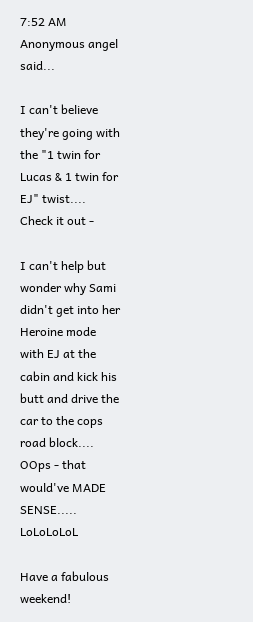7:52 AM
Anonymous angel said...

I can't believe they're going with the "1 twin for Lucas & 1 twin for EJ" twist.... Check it out -

I can't help but wonder why Sami didn't get into her Heroine mode with EJ at the cabin and kick his butt and drive the car to the cops road block.... OOps - that would've MADE SENSE..... LoLoLoLoL

Have a fabulous weekend!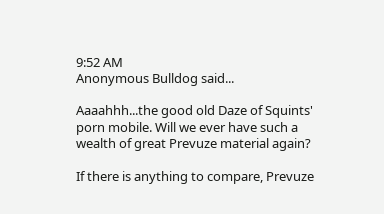9:52 AM
Anonymous Bulldog said...

Aaaahhh...the good old Daze of Squints' porn mobile. Will we ever have such a wealth of great Prevuze material again?

If there is anything to compare, Prevuze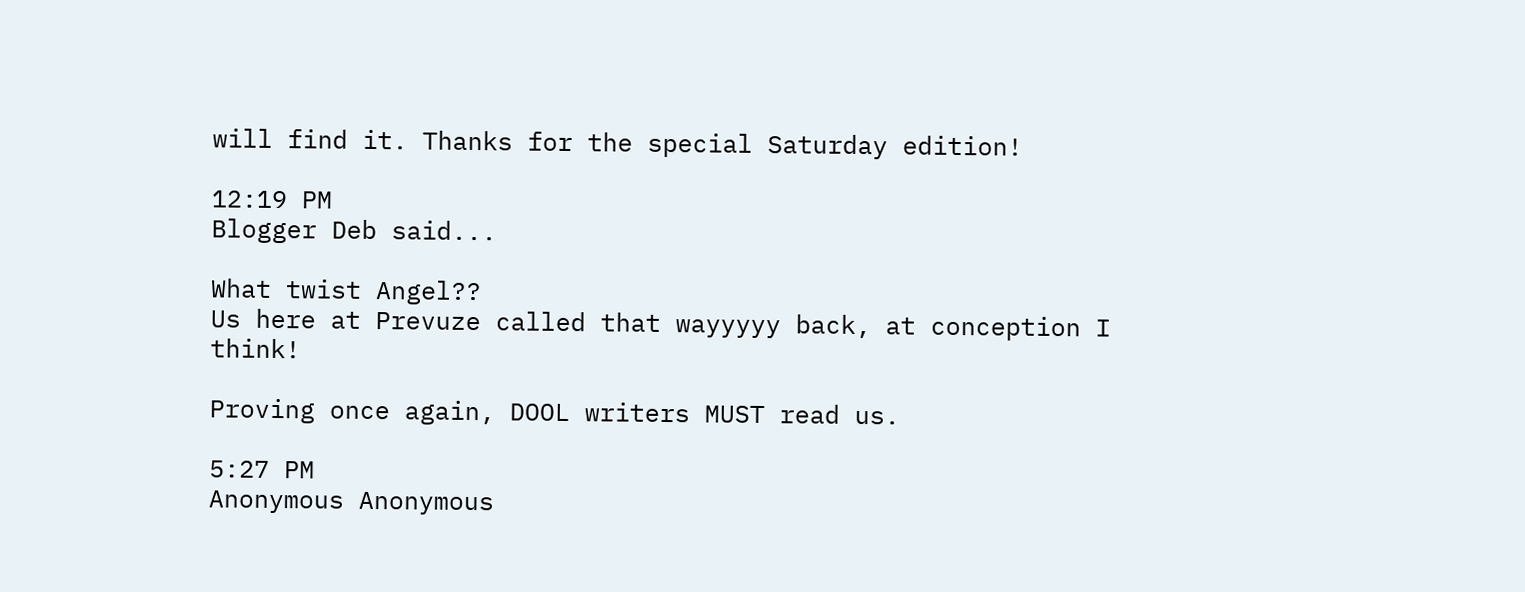will find it. Thanks for the special Saturday edition!

12:19 PM
Blogger Deb said...

What twist Angel??
Us here at Prevuze called that wayyyyy back, at conception I think!

Proving once again, DOOL writers MUST read us.

5:27 PM
Anonymous Anonymous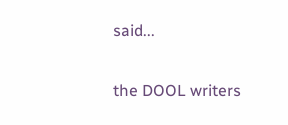said...

the DOOL writers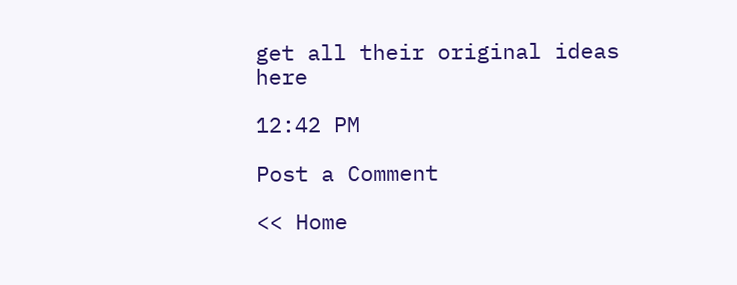get all their original ideas here

12:42 PM

Post a Comment

<< Home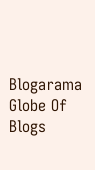Blogarama     Globe Of Blogs